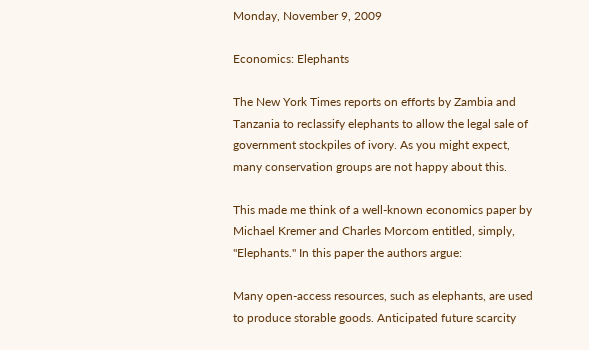Monday, November 9, 2009

Economics: Elephants

The New York Times reports on efforts by Zambia and Tanzania to reclassify elephants to allow the legal sale of government stockpiles of ivory. As you might expect, many conservation groups are not happy about this.

This made me think of a well-known economics paper by Michael Kremer and Charles Morcom entitled, simply, "Elephants." In this paper the authors argue:

Many open-access resources, such as elephants, are used to produce storable goods. Anticipated future scarcity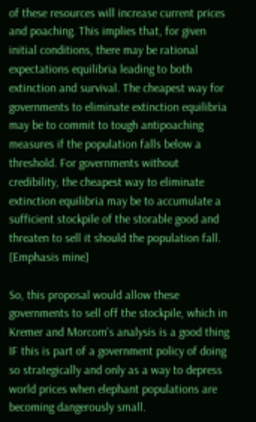of these resources will increase current prices and poaching. This implies that, for given initial conditions, there may be rational expectations equilibria leading to both extinction and survival. The cheapest way for governments to eliminate extinction equilibria may be to commit to tough antipoaching measures if the population falls below a threshold. For governments without credibility, the cheapest way to eliminate extinction equilibria may be to accumulate a sufficient stockpile of the storable good and threaten to sell it should the population fall. [Emphasis mine]

So, this proposal would allow these governments to sell off the stockpile, which in Kremer and Morcom's analysis is a good thing IF this is part of a government policy of doing so strategically and only as a way to depress world prices when elephant populations are becoming dangerously small.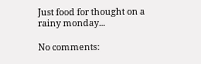Just food for thought on a rainy monday...

No comments: